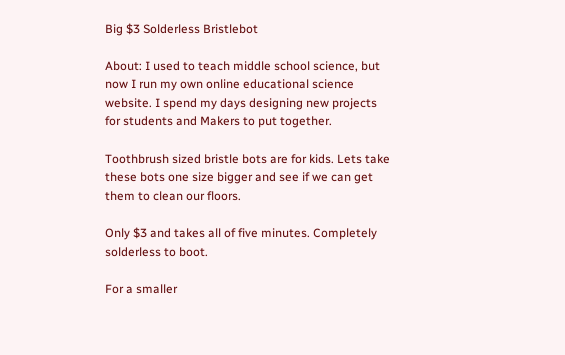Big $3 Solderless Bristlebot

About: I used to teach middle school science, but now I run my own online educational science website. I spend my days designing new projects for students and Makers to put together.

Toothbrush sized bristle bots are for kids. Lets take these bots one size bigger and see if we can get them to clean our floors.

Only $3 and takes all of five minutes. Completely solderless to boot.

For a smaller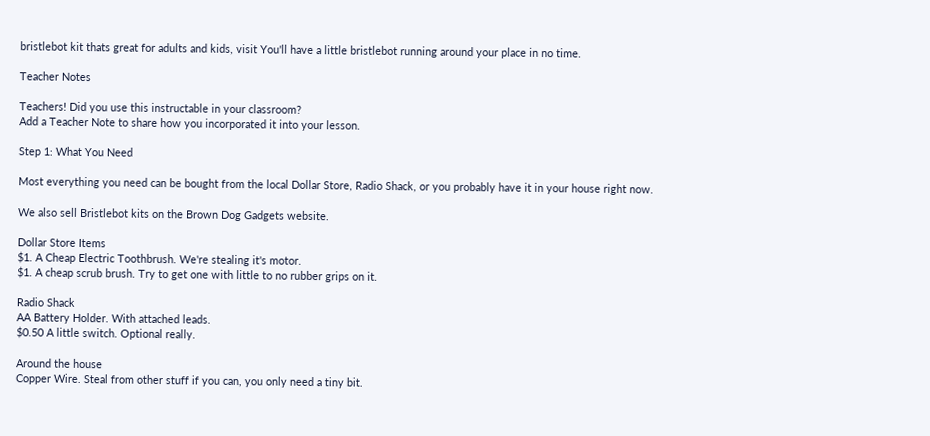bristlebot kit thats great for adults and kids, visit You'll have a little bristlebot running around your place in no time.

Teacher Notes

Teachers! Did you use this instructable in your classroom?
Add a Teacher Note to share how you incorporated it into your lesson.

Step 1: What You Need

Most everything you need can be bought from the local Dollar Store, Radio Shack, or you probably have it in your house right now.

We also sell Bristlebot kits on the Brown Dog Gadgets website.

Dollar Store Items
$1. A Cheap Electric Toothbrush. We're stealing it's motor.
$1. A cheap scrub brush. Try to get one with little to no rubber grips on it.

Radio Shack
AA Battery Holder. With attached leads.
$0.50 A little switch. Optional really.

Around the house
Copper Wire. Steal from other stuff if you can, you only need a tiny bit.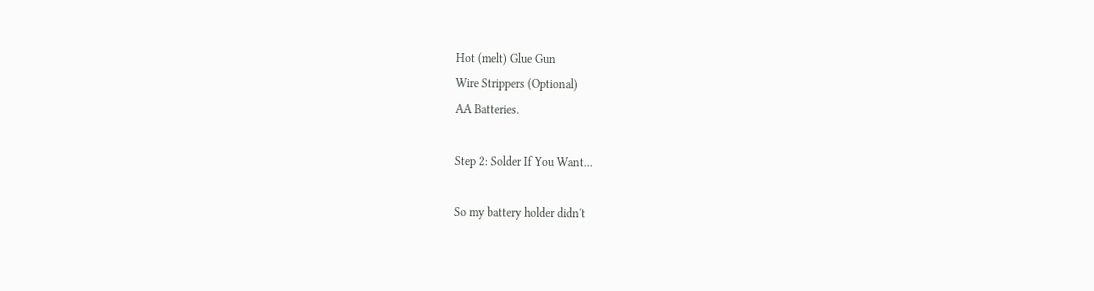Hot (melt) Glue Gun
Wire Strippers (Optional)
AA Batteries.

Step 2: Solder If You Want...

So my battery holder didn't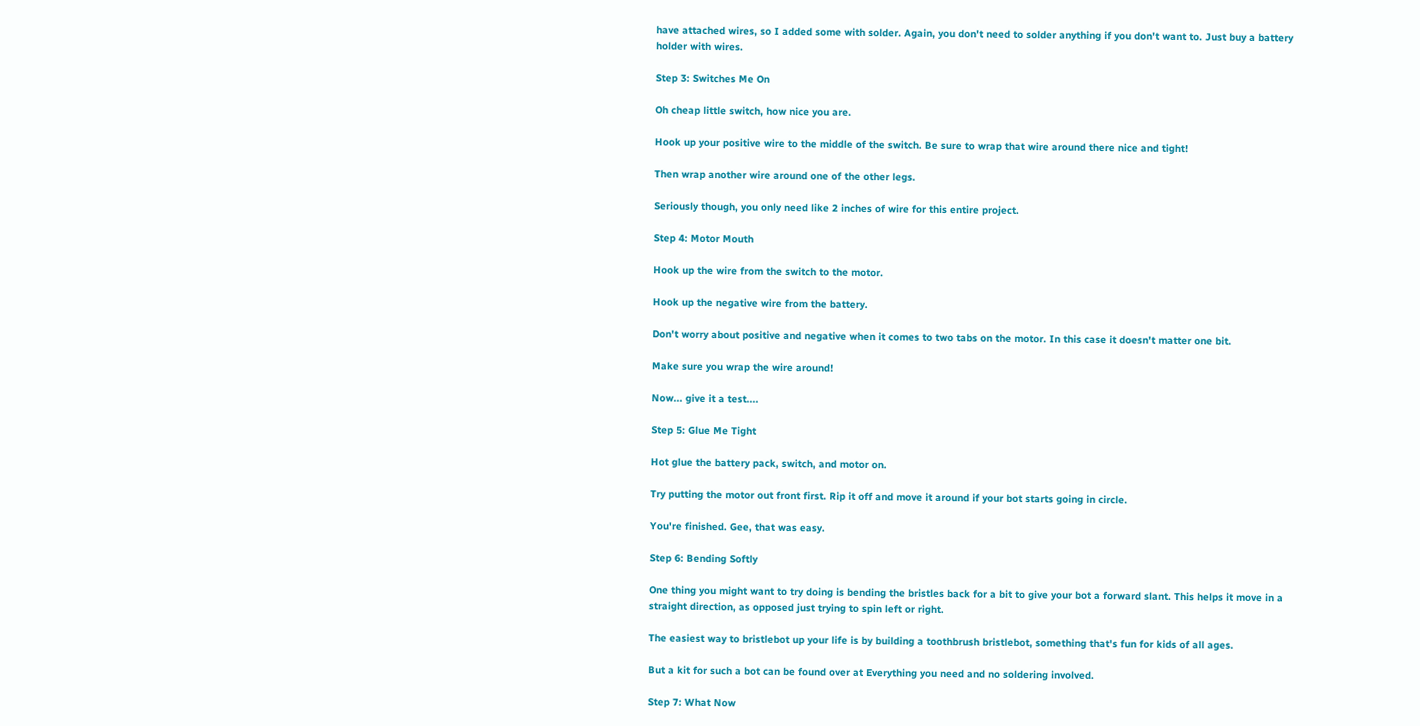have attached wires, so I added some with solder. Again, you don't need to solder anything if you don't want to. Just buy a battery holder with wires.

Step 3: Switches Me On

Oh cheap little switch, how nice you are.

Hook up your positive wire to the middle of the switch. Be sure to wrap that wire around there nice and tight!

Then wrap another wire around one of the other legs.

Seriously though, you only need like 2 inches of wire for this entire project.

Step 4: Motor Mouth

Hook up the wire from the switch to the motor.

Hook up the negative wire from the battery.

Don't worry about positive and negative when it comes to two tabs on the motor. In this case it doesn't matter one bit.

Make sure you wrap the wire around!

Now... give it a test....

Step 5: Glue Me Tight

Hot glue the battery pack, switch, and motor on.

Try putting the motor out front first. Rip it off and move it around if your bot starts going in circle.

You're finished. Gee, that was easy.

Step 6: Bending Softly

One thing you might want to try doing is bending the bristles back for a bit to give your bot a forward slant. This helps it move in a straight direction, as opposed just trying to spin left or right.

The easiest way to bristlebot up your life is by building a toothbrush bristlebot, something that's fun for kids of all ages.

But a kit for such a bot can be found over at Everything you need and no soldering involved.

Step 7: What Now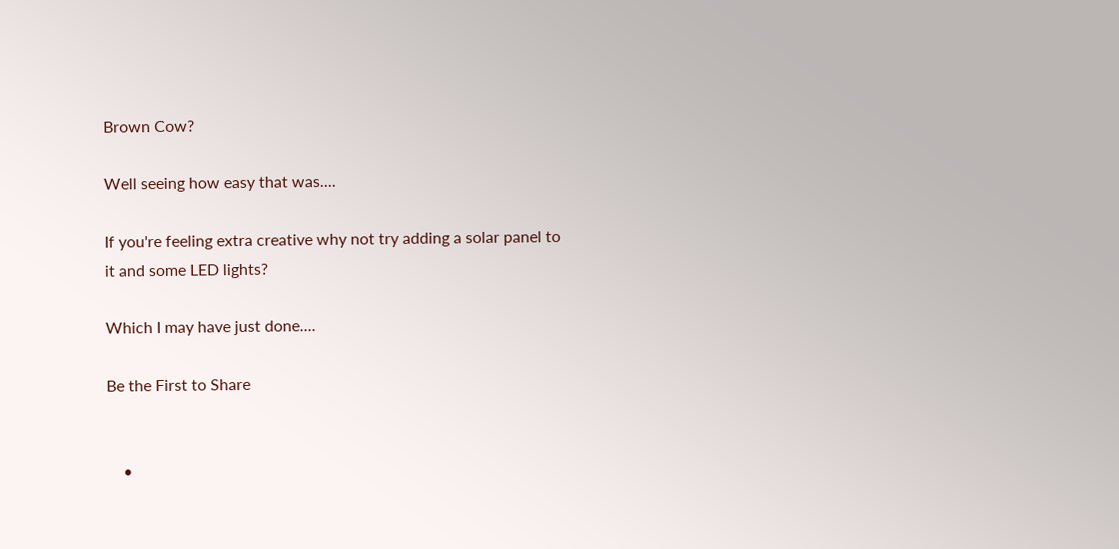Brown Cow?

Well seeing how easy that was....

If you're feeling extra creative why not try adding a solar panel to it and some LED lights?

Which I may have just done....

Be the First to Share


    •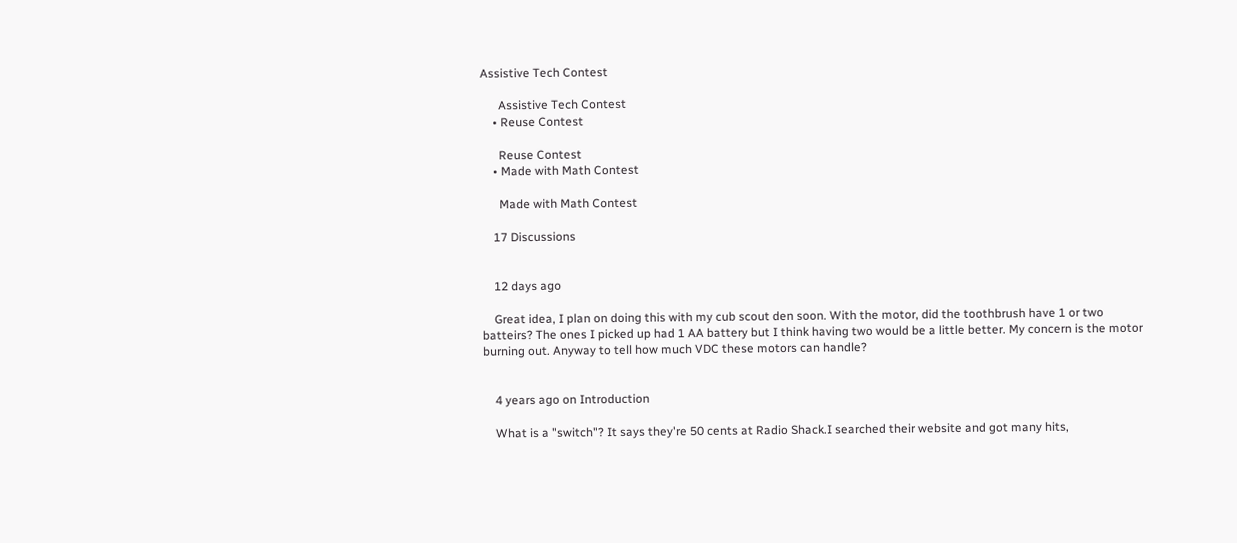Assistive Tech Contest

      Assistive Tech Contest
    • Reuse Contest

      Reuse Contest
    • Made with Math Contest

      Made with Math Contest

    17 Discussions


    12 days ago

    Great idea, I plan on doing this with my cub scout den soon. With the motor, did the toothbrush have 1 or two batteirs? The ones I picked up had 1 AA battery but I think having two would be a little better. My concern is the motor burning out. Anyway to tell how much VDC these motors can handle?


    4 years ago on Introduction

    What is a "switch"? It says they're 50 cents at Radio Shack.I searched their website and got many hits,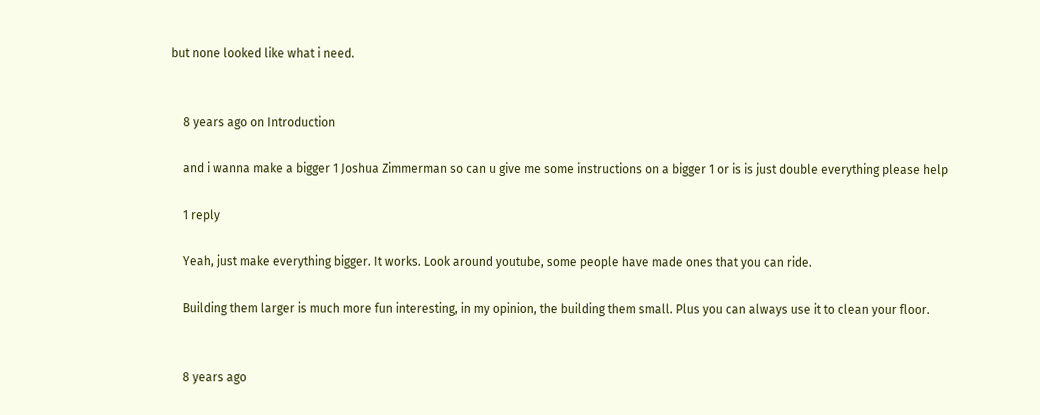but none looked like what i need.


    8 years ago on Introduction

    and i wanna make a bigger 1 Joshua Zimmerman so can u give me some instructions on a bigger 1 or is is just double everything please help

    1 reply

    Yeah, just make everything bigger. It works. Look around youtube, some people have made ones that you can ride.

    Building them larger is much more fun interesting, in my opinion, the building them small. Plus you can always use it to clean your floor.


    8 years ago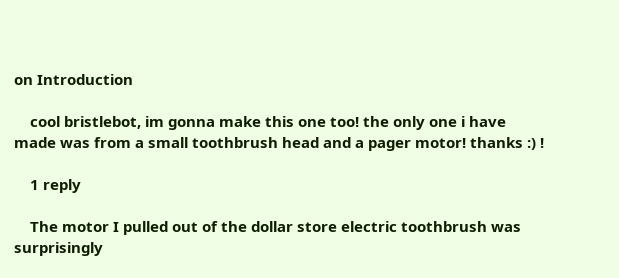on Introduction

    cool bristlebot, im gonna make this one too! the only one i have made was from a small toothbrush head and a pager motor! thanks :) !

    1 reply

    The motor I pulled out of the dollar store electric toothbrush was surprisingly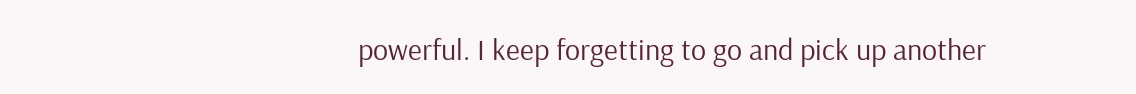powerful. I keep forgetting to go and pick up another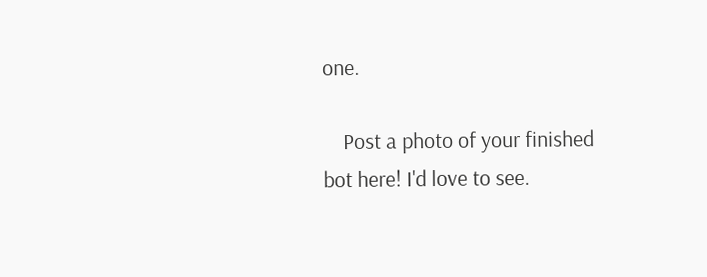one.

    Post a photo of your finished bot here! I'd love to see.